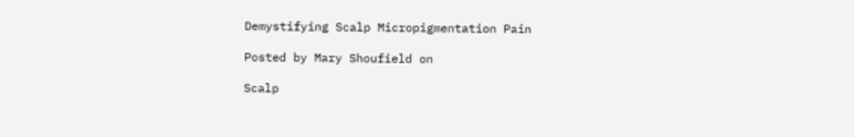Demystifying Scalp Micropigmentation Pain

Posted by Mary Shoufield on

Scalp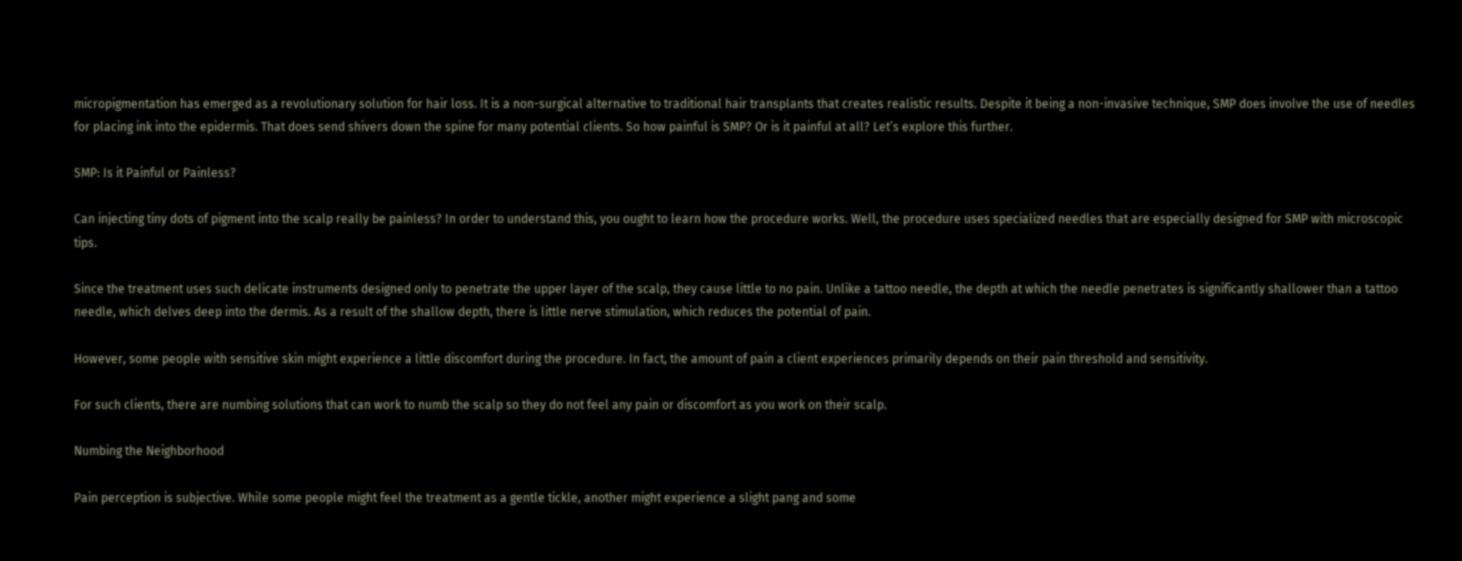micropigmentation has emerged as a revolutionary solution for hair loss. It is a non-surgical alternative to traditional hair transplants that creates realistic results. Despite it being a non-invasive technique, SMP does involve the use of needles for placing ink into the epidermis. That does send shivers down the spine for many potential clients. So how painful is SMP? Or is it painful at all? Let’s explore this further.

SMP: Is it Painful or Painless?

Can injecting tiny dots of pigment into the scalp really be painless? In order to understand this, you ought to learn how the procedure works. Well, the procedure uses specialized needles that are especially designed for SMP with microscopic tips.

Since the treatment uses such delicate instruments designed only to penetrate the upper layer of the scalp, they cause little to no pain. Unlike a tattoo needle, the depth at which the needle penetrates is significantly shallower than a tattoo needle, which delves deep into the dermis. As a result of the shallow depth, there is little nerve stimulation, which reduces the potential of pain.

However, some people with sensitive skin might experience a little discomfort during the procedure. In fact, the amount of pain a client experiences primarily depends on their pain threshold and sensitivity.

For such clients, there are numbing solutions that can work to numb the scalp so they do not feel any pain or discomfort as you work on their scalp.

Numbing the Neighborhood

Pain perception is subjective. While some people might feel the treatment as a gentle tickle, another might experience a slight pang and some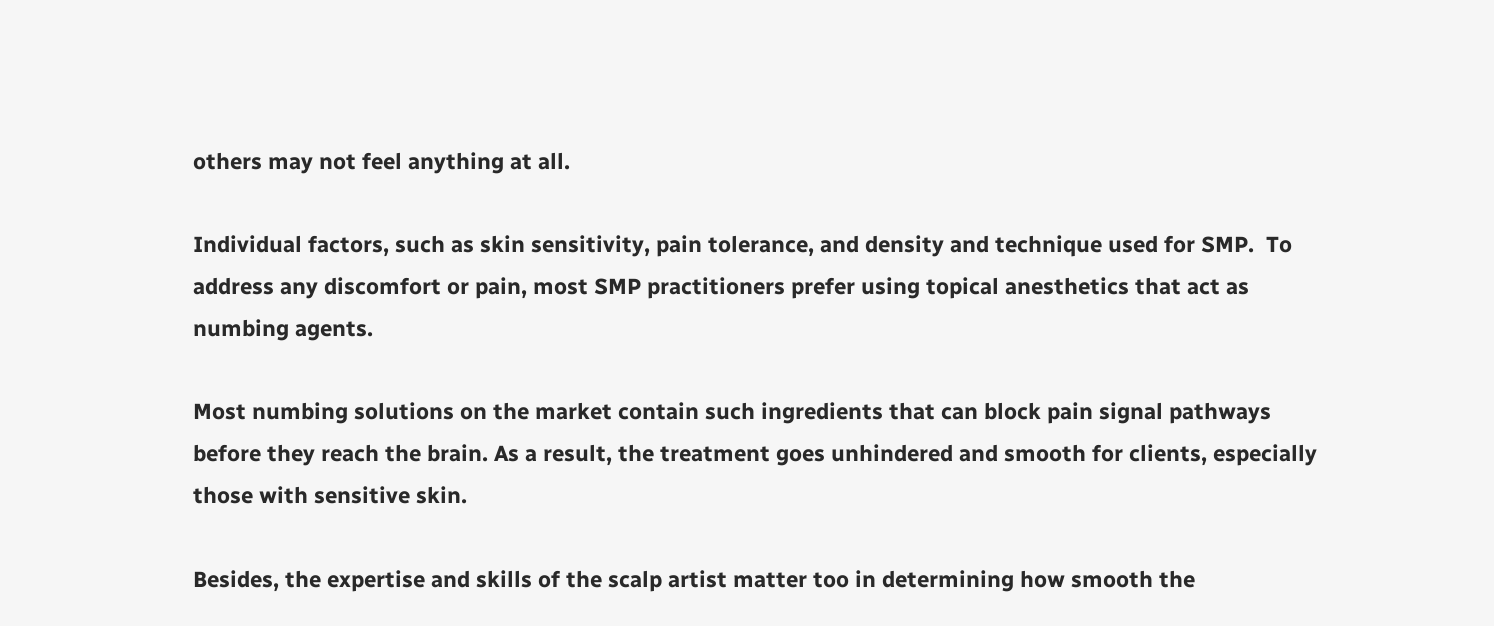others may not feel anything at all.

Individual factors, such as skin sensitivity, pain tolerance, and density and technique used for SMP.  To address any discomfort or pain, most SMP practitioners prefer using topical anesthetics that act as numbing agents.

Most numbing solutions on the market contain such ingredients that can block pain signal pathways before they reach the brain. As a result, the treatment goes unhindered and smooth for clients, especially those with sensitive skin.

Besides, the expertise and skills of the scalp artist matter too in determining how smooth the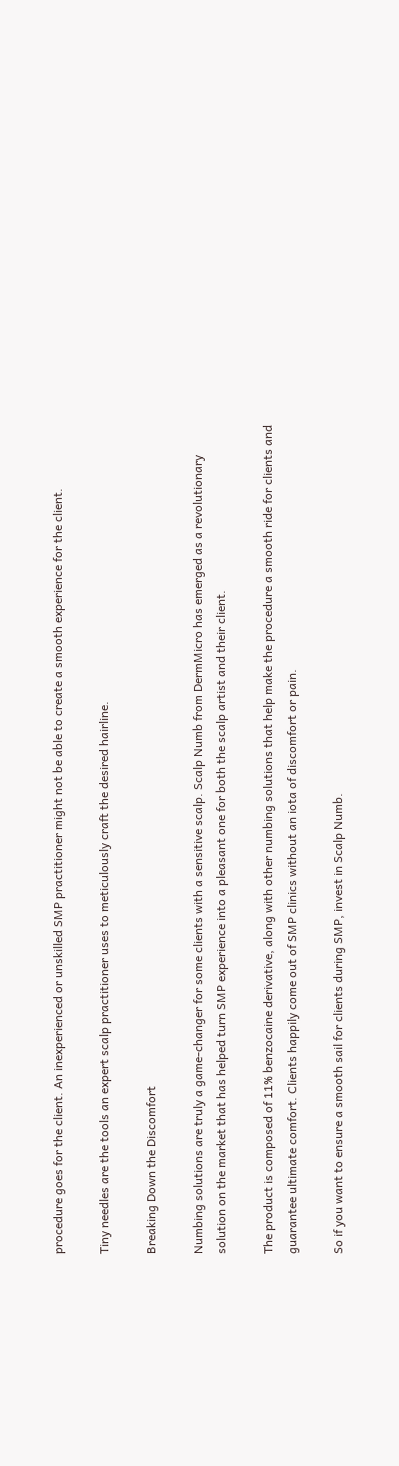procedure goes for the client. An inexperienced or unskilled SMP practitioner might not be able to create a smooth experience for the client.

Tiny needles are the tools an expert scalp practitioner uses to meticulously craft the desired hairline.

Breaking Down the Discomfort

Numbing solutions are truly a game-changer for some clients with a sensitive scalp. Scalp Numb from DermMicro has emerged as a revolutionary solution on the market that has helped turn SMP experience into a pleasant one for both the scalp artist and their client.

The product is composed of 11% benzocaine derivative, along with other numbing solutions that help make the procedure a smooth ride for clients and guarantee ultimate comfort. Clients happily come out of SMP clinics without an iota of discomfort or pain.

So if you want to ensure a smooth sail for clients during SMP, invest in Scalp Numb.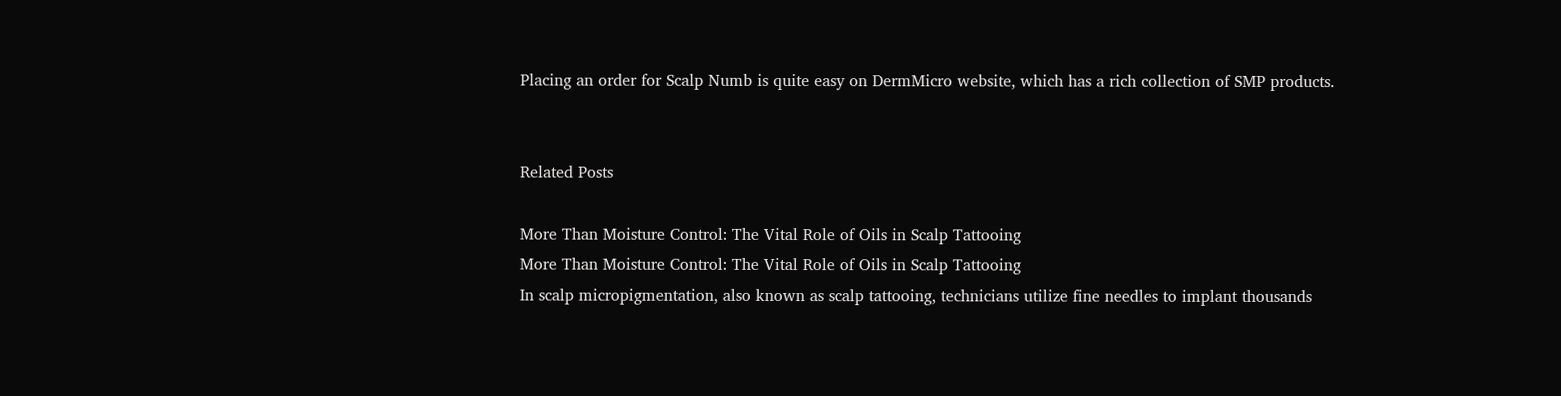Placing an order for Scalp Numb is quite easy on DermMicro website, which has a rich collection of SMP products.


Related Posts

More Than Moisture Control: The Vital Role of Oils in Scalp Tattooing
More Than Moisture Control: The Vital Role of Oils in Scalp Tattooing
In scalp micropigmentation, also known as scalp tattooing, technicians utilize fine needles to implant thousands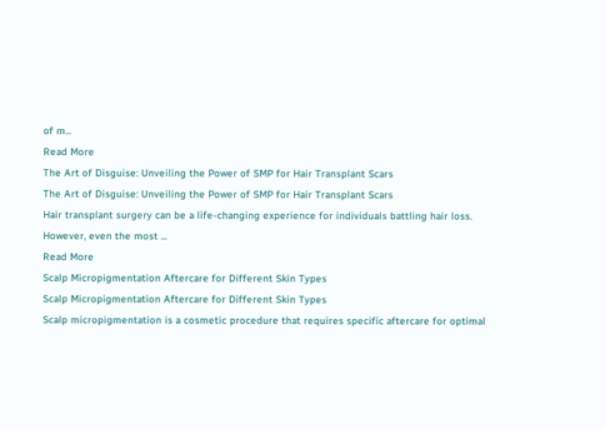of m...
Read More
The Art of Disguise: Unveiling the Power of SMP for Hair Transplant Scars
The Art of Disguise: Unveiling the Power of SMP for Hair Transplant Scars
Hair transplant surgery can be a life-changing experience for individuals battling hair loss. However, even the most ...
Read More
Scalp Micropigmentation Aftercare for Different Skin Types
Scalp Micropigmentation Aftercare for Different Skin Types
Scalp micropigmentation is a cosmetic procedure that requires specific aftercare for optimal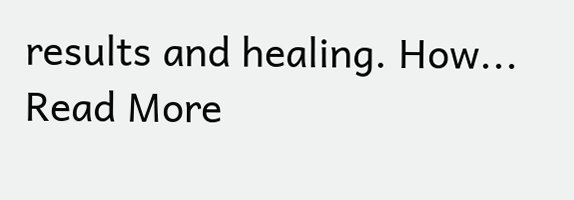results and healing. How...
Read More